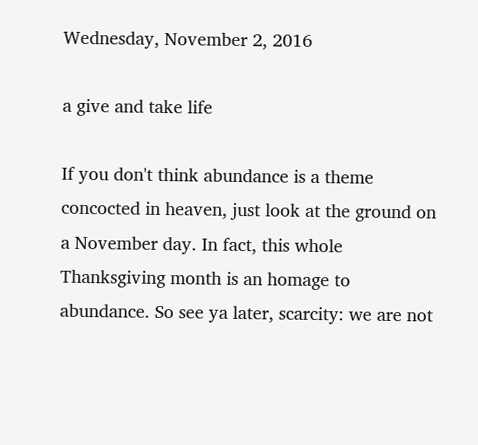Wednesday, November 2, 2016

a give and take life

If you don't think abundance is a theme concocted in heaven, just look at the ground on a November day. In fact, this whole Thanksgiving month is an homage to abundance. So see ya later, scarcity: we are not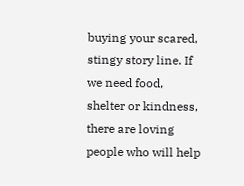buying your scared, stingy story line. If we need food, shelter or kindness, there are loving people who will help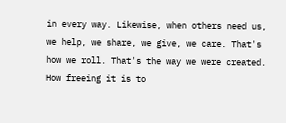in every way. Likewise, when others need us, we help, we share, we give, we care. That's how we roll. That's the way we were created. How freeing it is to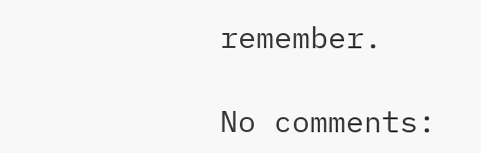remember.

No comments: